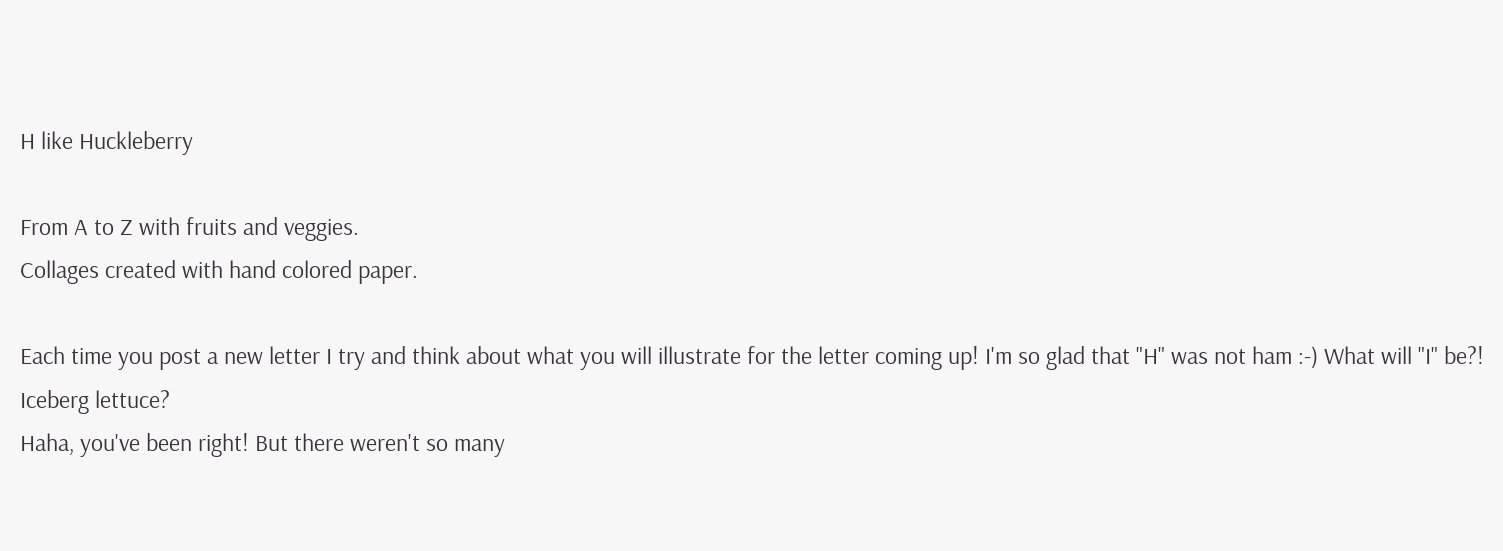H like Huckleberry

From A to Z with fruits and veggies.
Collages created with hand colored paper.

Each time you post a new letter I try and think about what you will illustrate for the letter coming up! I'm so glad that "H" was not ham :-) What will "I" be?! Iceberg lettuce?
Haha, you've been right! But there weren't so many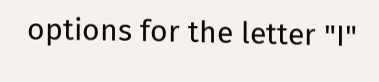options for the letter "I"